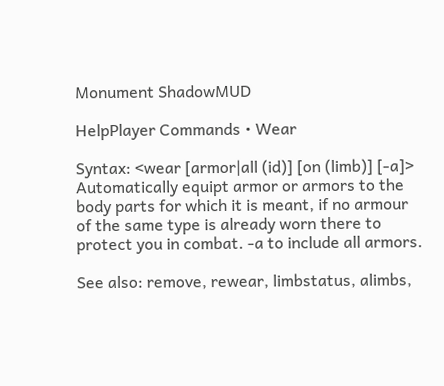Monument ShadowMUD

HelpPlayer Commands • Wear

Syntax: <wear [armor|all (id)] [on (limb)] [-a]>
Automatically equipt armor or armors to the body parts for which it is meant, if no armour of the same type is already worn there to protect you in combat. -a to include all armors.

See also: remove, rewear, limbstatus, alimbs,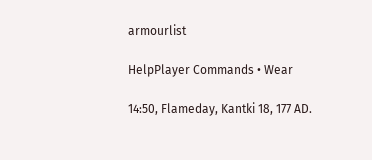armourlist

HelpPlayer Commands • Wear

14:50, Flameday, Kantki 18, 177 AD.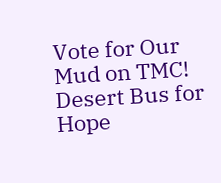Vote for Our Mud on TMC! Desert Bus for Hope